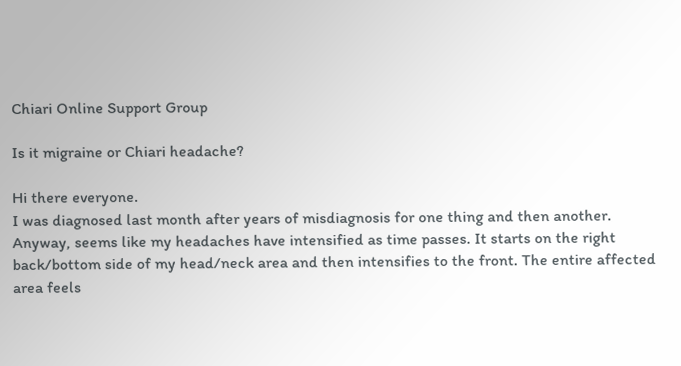Chiari Online Support Group

Is it migraine or Chiari headache?

Hi there everyone.
I was diagnosed last month after years of misdiagnosis for one thing and then another. Anyway, seems like my headaches have intensified as time passes. It starts on the right back/bottom side of my head/neck area and then intensifies to the front. The entire affected area feels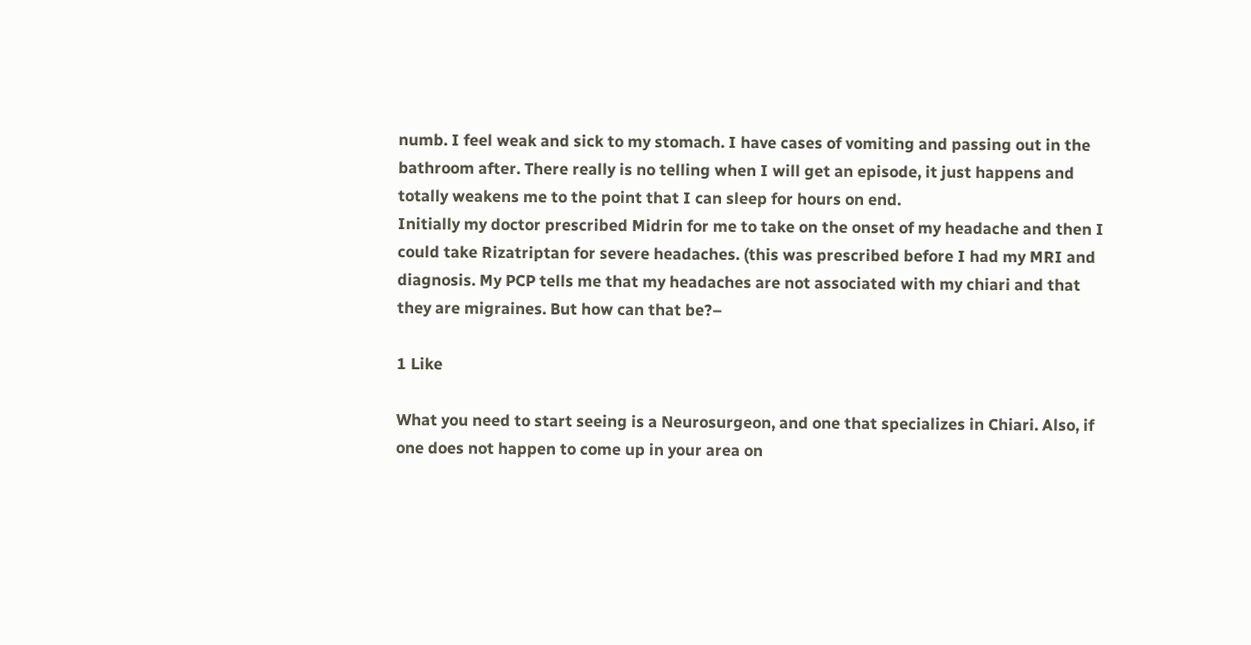numb. I feel weak and sick to my stomach. I have cases of vomiting and passing out in the bathroom after. There really is no telling when I will get an episode, it just happens and totally weakens me to the point that I can sleep for hours on end.
Initially my doctor prescribed Midrin for me to take on the onset of my headache and then I could take Rizatriptan for severe headaches. (this was prescribed before I had my MRI and diagnosis. My PCP tells me that my headaches are not associated with my chiari and that they are migraines. But how can that be?–

1 Like

What you need to start seeing is a Neurosurgeon, and one that specializes in Chiari. Also, if one does not happen to come up in your area on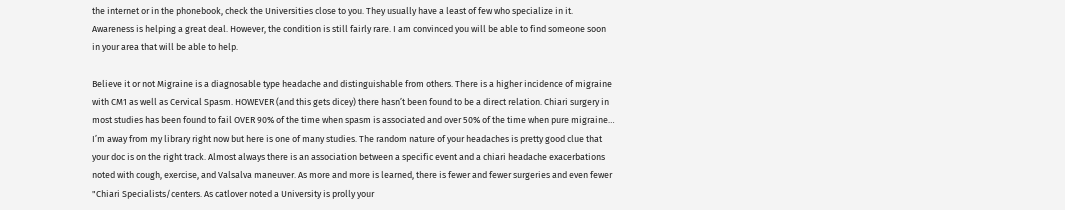the internet or in the phonebook, check the Universities close to you. They usually have a least of few who specialize in it. Awareness is helping a great deal. However, the condition is still fairly rare. I am convinced you will be able to find someone soon in your area that will be able to help.

Believe it or not Migraine is a diagnosable type headache and distinguishable from others. There is a higher incidence of migraine with CM1 as well as Cervical Spasm. HOWEVER (and this gets dicey) there hasn’t been found to be a direct relation. Chiari surgery in most studies has been found to fail OVER 90% of the time when spasm is associated and over 50% of the time when pure migraine… I’m away from my library right now but here is one of many studies. The random nature of your headaches is pretty good clue that your doc is on the right track. Almost always there is an association between a specific event and a chiari headache exacerbations noted with cough, exercise, and Valsalva maneuver. As more and more is learned, there is fewer and fewer surgeries and even fewer "Chiari Specialists/centers. As catlover noted a University is prolly your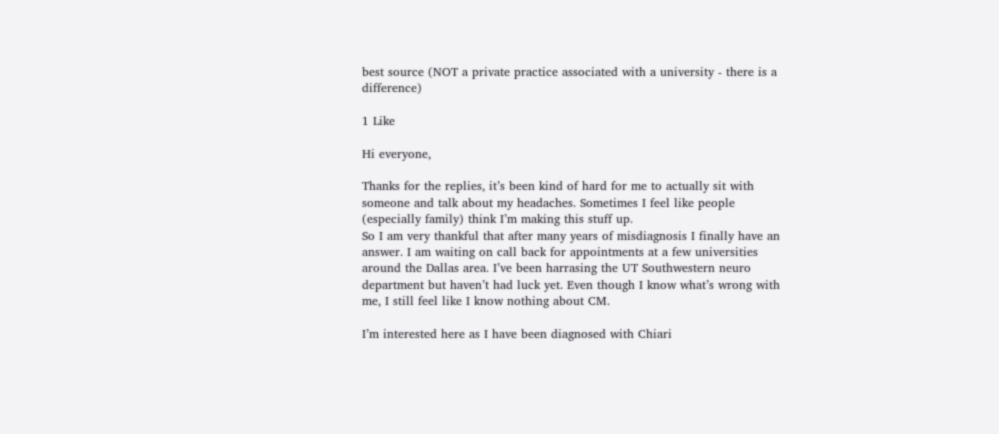best source (NOT a private practice associated with a university - there is a difference)

1 Like

Hi everyone,

Thanks for the replies, it’s been kind of hard for me to actually sit with someone and talk about my headaches. Sometimes I feel like people (especially family) think I’m making this stuff up.
So I am very thankful that after many years of misdiagnosis I finally have an answer. I am waiting on call back for appointments at a few universities around the Dallas area. I’ve been harrasing the UT Southwestern neuro department but haven’t had luck yet. Even though I know what’s wrong with me, I still feel like I know nothing about CM.

I’m interested here as I have been diagnosed with Chiari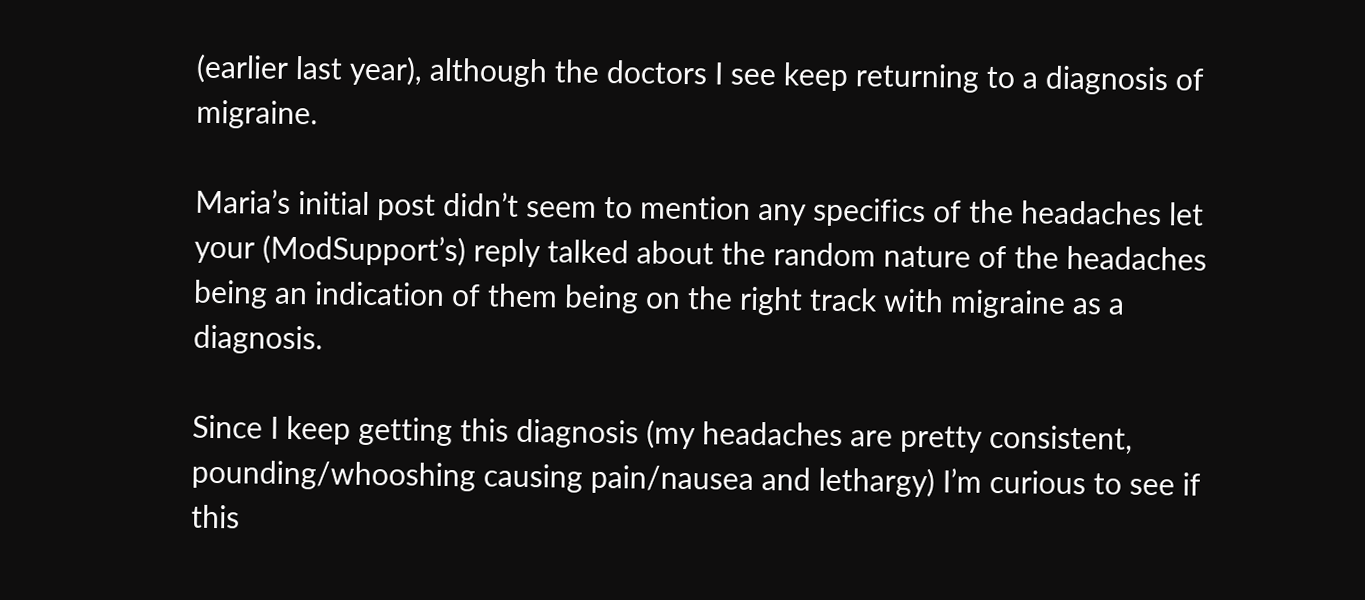(earlier last year), although the doctors I see keep returning to a diagnosis of migraine.

Maria’s initial post didn’t seem to mention any specifics of the headaches let your (ModSupport’s) reply talked about the random nature of the headaches being an indication of them being on the right track with migraine as a diagnosis.

Since I keep getting this diagnosis (my headaches are pretty consistent, pounding/whooshing causing pain/nausea and lethargy) I’m curious to see if this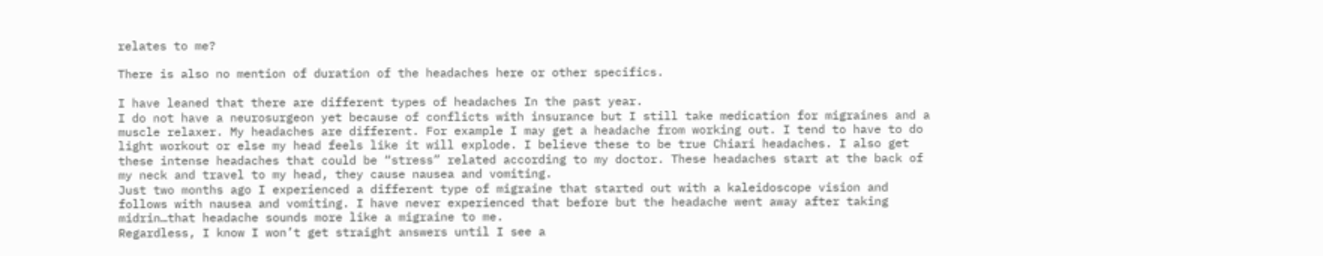relates to me?

There is also no mention of duration of the headaches here or other specifics.

I have leaned that there are different types of headaches In the past year.
I do not have a neurosurgeon yet because of conflicts with insurance but I still take medication for migraines and a muscle relaxer. My headaches are different. For example I may get a headache from working out. I tend to have to do light workout or else my head feels like it will explode. I believe these to be true Chiari headaches. I also get these intense headaches that could be “stress” related according to my doctor. These headaches start at the back of my neck and travel to my head, they cause nausea and vomiting.
Just two months ago I experienced a different type of migraine that started out with a kaleidoscope vision and follows with nausea and vomiting. I have never experienced that before but the headache went away after taking midrin…that headache sounds more like a migraine to me.
Regardless, I know I won’t get straight answers until I see a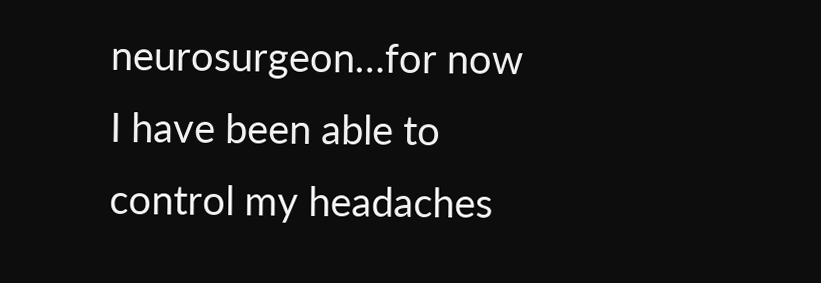neurosurgeon…for now I have been able to control my headaches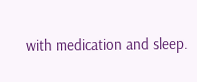with medication and sleep.